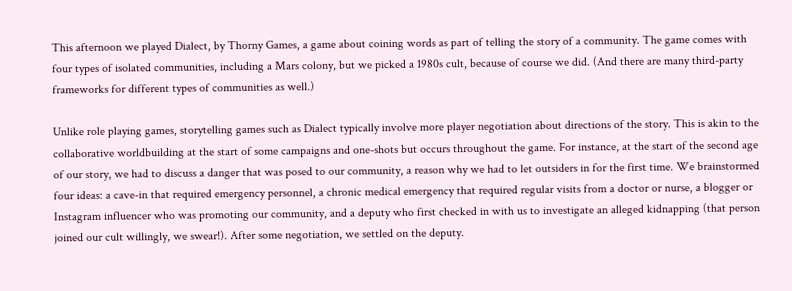This afternoon we played Dialect, by Thorny Games, a game about coining words as part of telling the story of a community. The game comes with four types of isolated communities, including a Mars colony, but we picked a 1980s cult, because of course we did. (And there are many third-party frameworks for different types of communities as well.)

Unlike role playing games, storytelling games such as Dialect typically involve more player negotiation about directions of the story. This is akin to the collaborative worldbuilding at the start of some campaigns and one-shots but occurs throughout the game. For instance, at the start of the second age of our story, we had to discuss a danger that was posed to our community, a reason why we had to let outsiders in for the first time. We brainstormed four ideas: a cave-in that required emergency personnel, a chronic medical emergency that required regular visits from a doctor or nurse, a blogger or Instagram influencer who was promoting our community, and a deputy who first checked in with us to investigate an alleged kidnapping (that person joined our cult willingly, we swear!). After some negotiation, we settled on the deputy.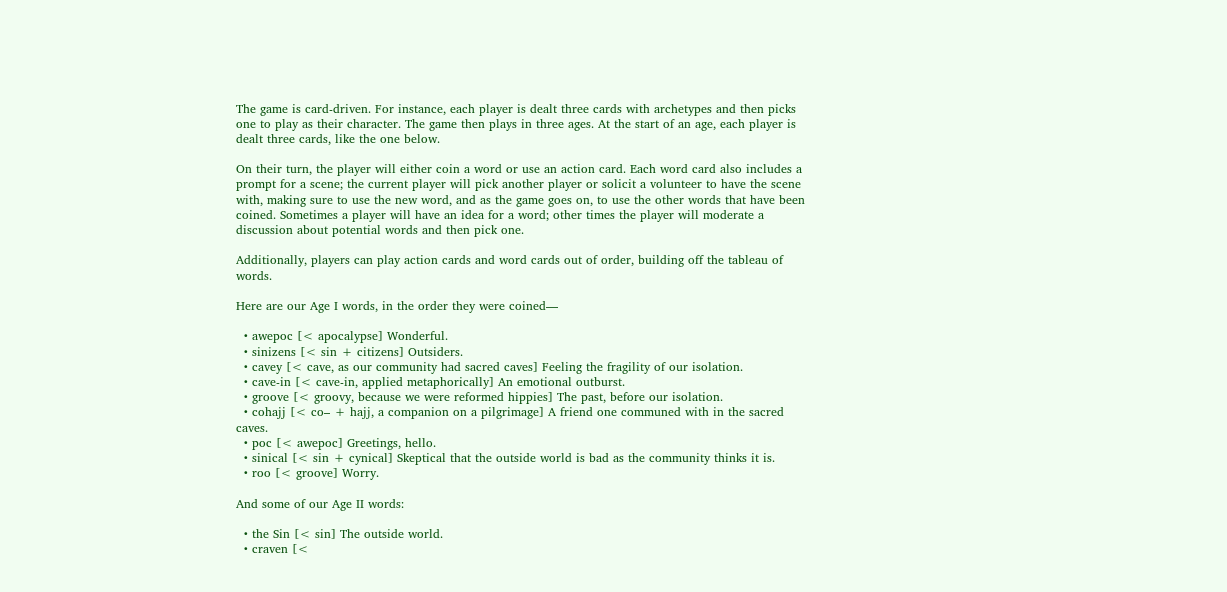The game is card-driven. For instance, each player is dealt three cards with archetypes and then picks one to play as their character. The game then plays in three ages. At the start of an age, each player is dealt three cards, like the one below.

On their turn, the player will either coin a word or use an action card. Each word card also includes a prompt for a scene; the current player will pick another player or solicit a volunteer to have the scene with, making sure to use the new word, and as the game goes on, to use the other words that have been coined. Sometimes a player will have an idea for a word; other times the player will moderate a discussion about potential words and then pick one.

Additionally, players can play action cards and word cards out of order, building off the tableau of words.

Here are our Age I words, in the order they were coined—

  • awepoc [< apocalypse] Wonderful.
  • sinizens [< sin + citizens] Outsiders.
  • cavey [< cave, as our community had sacred caves] Feeling the fragility of our isolation.
  • cave-in [< cave-in, applied metaphorically] An emotional outburst.
  • groove [< groovy, because we were reformed hippies] The past, before our isolation.
  • cohajj [< co– + hajj, a companion on a pilgrimage] A friend one communed with in the sacred caves.
  • poc [< awepoc] Greetings, hello.
  • sinical [< sin + cynical] Skeptical that the outside world is bad as the community thinks it is.
  • roo [< groove] Worry.

And some of our Age II words:

  • the Sin [< sin] The outside world.
  • craven [<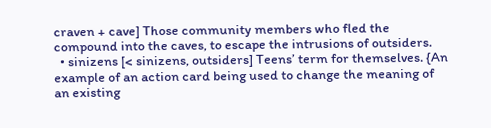craven + cave] Those community members who fled the compound into the caves, to escape the intrusions of outsiders.
  • sinizens [< sinizens, outsiders] Teens’ term for themselves. {An example of an action card being used to change the meaning of an existing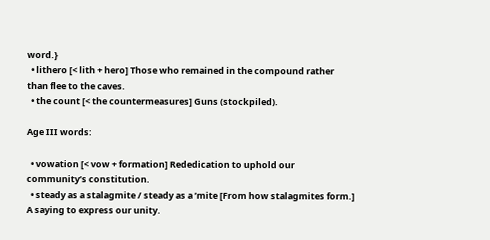word.}
  • lithero [< lith + hero] Those who remained in the compound rather than flee to the caves.
  • the count [< the countermeasures] Guns (stockpiled).

Age III words:

  • vowation [< vow + formation] Rededication to uphold our community’s constitution.
  • steady as a stalagmite / steady as a ’mite [From how stalagmites form.] A saying to express our unity.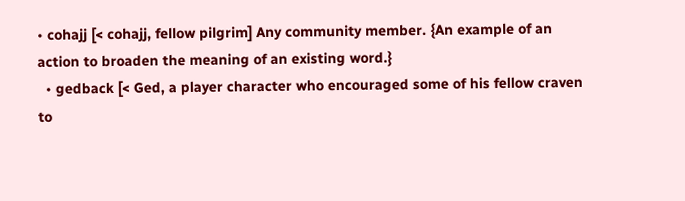• cohajj [< cohajj, fellow pilgrim] Any community member. {An example of an action to broaden the meaning of an existing word.}
  • gedback [< Ged, a player character who encouraged some of his fellow craven to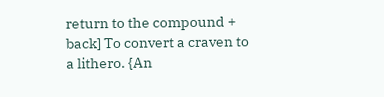return to the compound + back] To convert a craven to a lithero. {An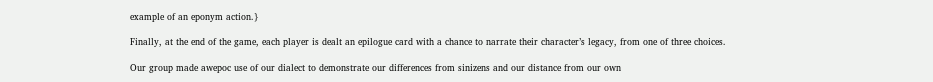example of an eponym action.}

Finally, at the end of the game, each player is dealt an epilogue card with a chance to narrate their character’s legacy, from one of three choices.

Our group made awepoc use of our dialect to demonstrate our differences from sinizens and our distance from our own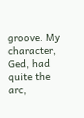groove. My character, Ged, had quite the arc,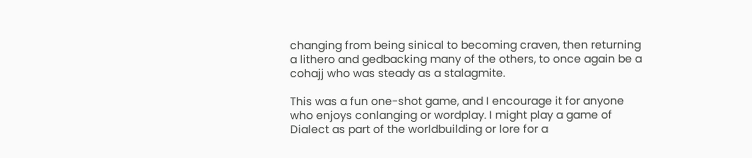changing from being sinical to becoming craven, then returning a lithero and gedbacking many of the others, to once again be a cohajj who was steady as a stalagmite.

This was a fun one-shot game, and I encourage it for anyone who enjoys conlanging or wordplay. I might play a game of Dialect as part of the worldbuilding or lore for a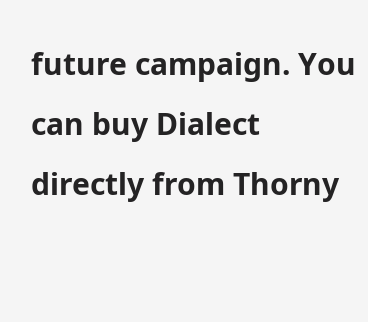future campaign. You can buy Dialect directly from Thorny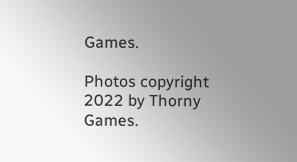Games.

Photos copyright 2022 by Thorny Games.